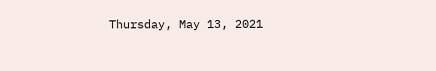Thursday, May 13, 2021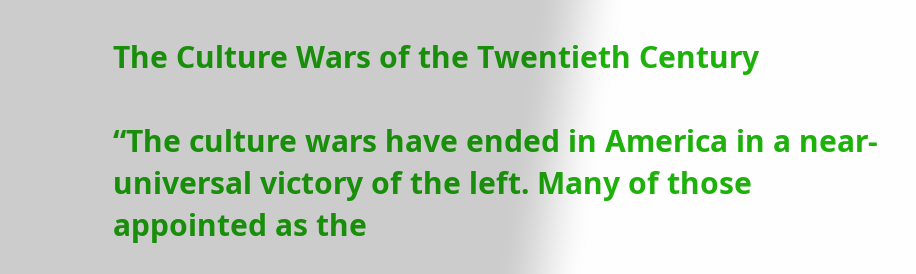The Culture Wars of the Twentieth Century

“The culture wars have ended in America in a near-universal victory of the left. Many of those appointed as the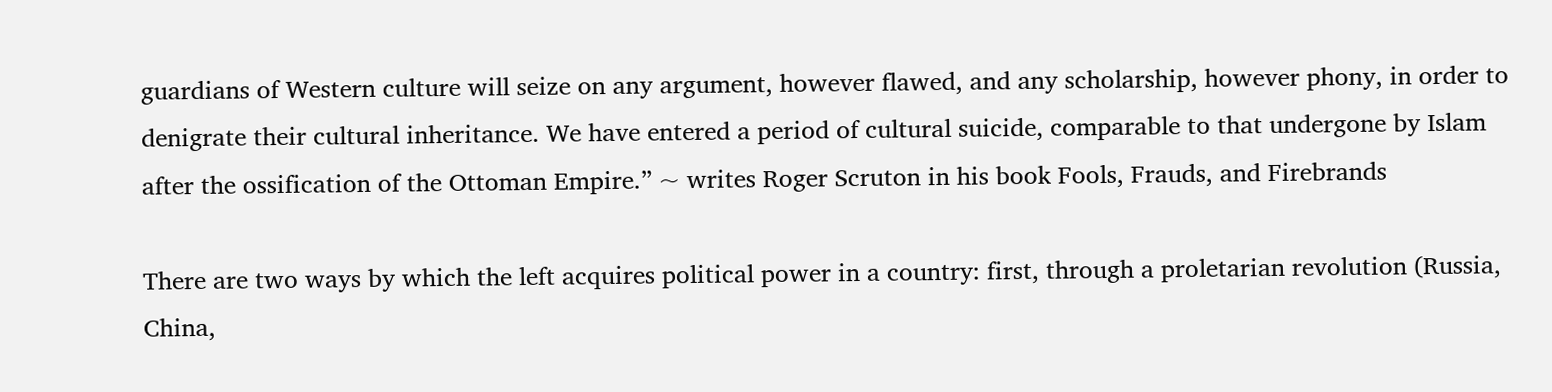guardians of Western culture will seize on any argument, however flawed, and any scholarship, however phony, in order to denigrate their cultural inheritance. We have entered a period of cultural suicide, comparable to that undergone by Islam after the ossification of the Ottoman Empire.” ~ writes Roger Scruton in his book Fools, Frauds, and Firebrands

There are two ways by which the left acquires political power in a country: first, through a proletarian revolution (Russia, China,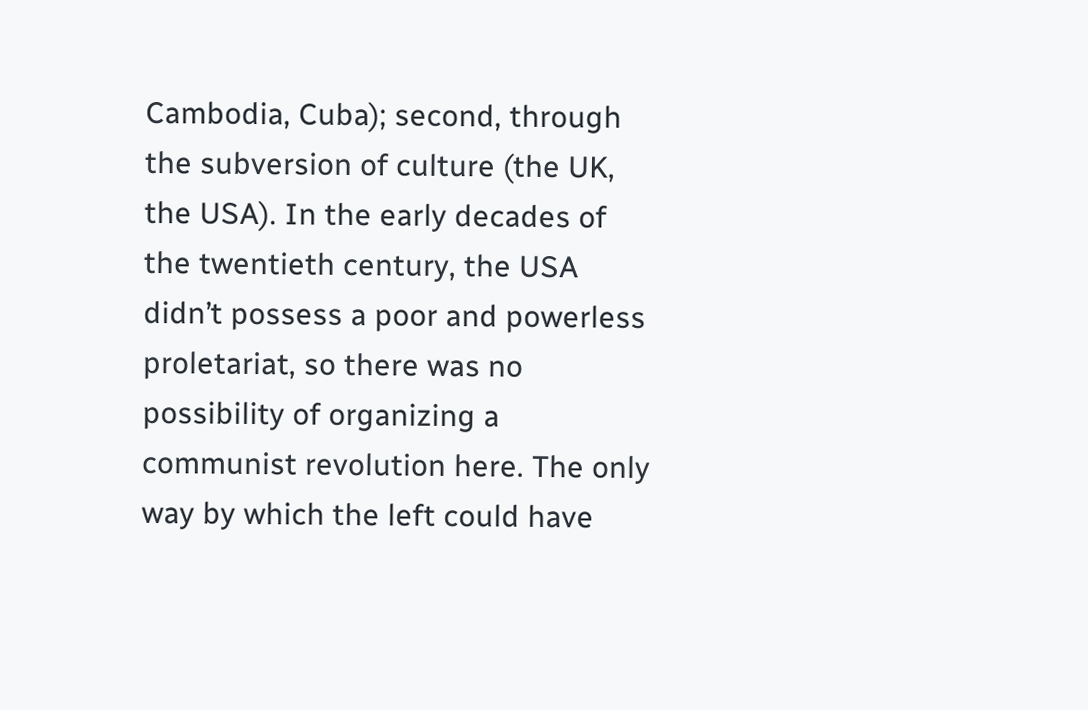Cambodia, Cuba); second, through the subversion of culture (the UK, the USA). In the early decades of the twentieth century, the USA didn’t possess a poor and powerless proletariat, so there was no possibility of organizing a communist revolution here. The only way by which the left could have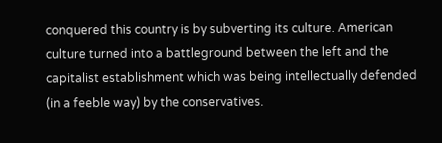conquered this country is by subverting its culture. American culture turned into a battleground between the left and the capitalist establishment which was being intellectually defended (in a feeble way) by the conservatives.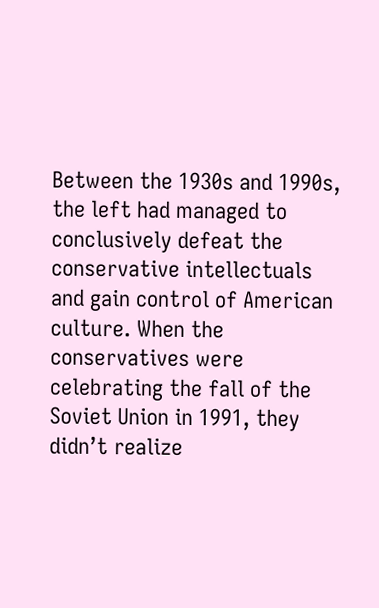Between the 1930s and 1990s, the left had managed to conclusively defeat the conservative intellectuals and gain control of American culture. When the conservatives were celebrating the fall of the Soviet Union in 1991, they didn’t realize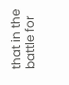that in the battle for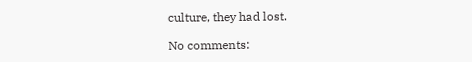culture, they had lost.

No comments: